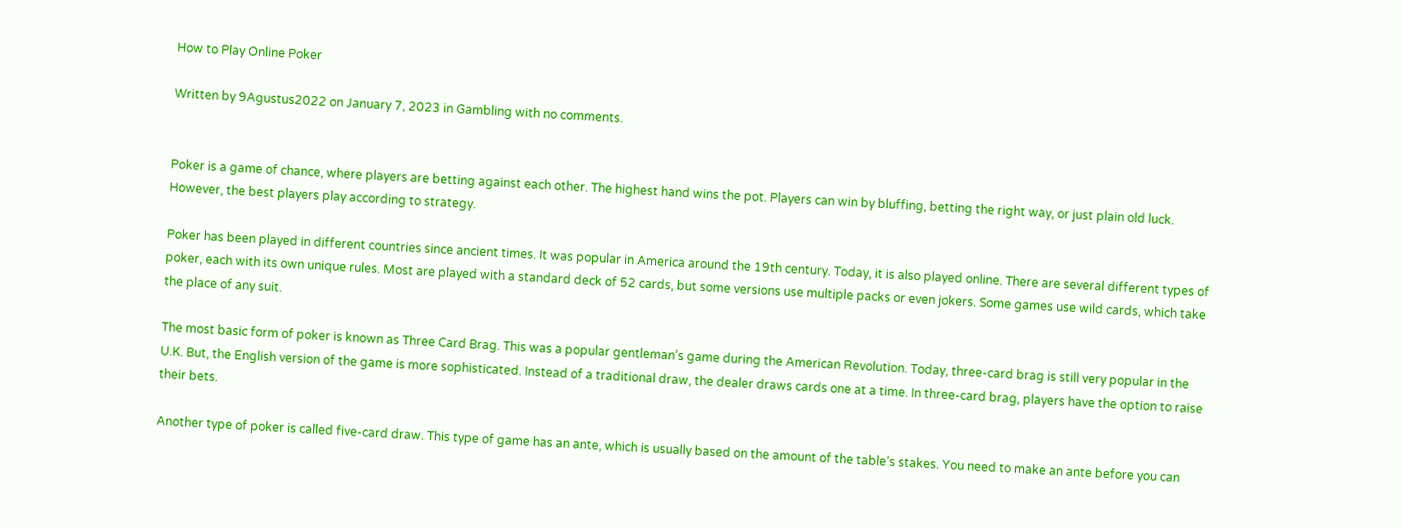How to Play Online Poker

Written by 9Agustus2022 on January 7, 2023 in Gambling with no comments.


Poker is a game of chance, where players are betting against each other. The highest hand wins the pot. Players can win by bluffing, betting the right way, or just plain old luck. However, the best players play according to strategy.

Poker has been played in different countries since ancient times. It was popular in America around the 19th century. Today, it is also played online. There are several different types of poker, each with its own unique rules. Most are played with a standard deck of 52 cards, but some versions use multiple packs or even jokers. Some games use wild cards, which take the place of any suit.

The most basic form of poker is known as Three Card Brag. This was a popular gentleman’s game during the American Revolution. Today, three-card brag is still very popular in the U.K. But, the English version of the game is more sophisticated. Instead of a traditional draw, the dealer draws cards one at a time. In three-card brag, players have the option to raise their bets.

Another type of poker is called five-card draw. This type of game has an ante, which is usually based on the amount of the table’s stakes. You need to make an ante before you can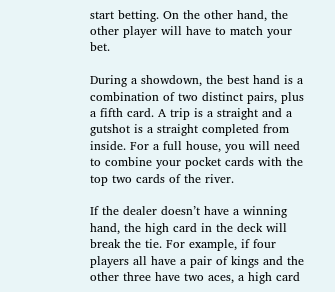start betting. On the other hand, the other player will have to match your bet.

During a showdown, the best hand is a combination of two distinct pairs, plus a fifth card. A trip is a straight and a gutshot is a straight completed from inside. For a full house, you will need to combine your pocket cards with the top two cards of the river.

If the dealer doesn’t have a winning hand, the high card in the deck will break the tie. For example, if four players all have a pair of kings and the other three have two aces, a high card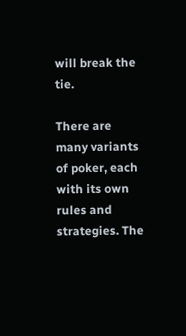will break the tie.

There are many variants of poker, each with its own rules and strategies. The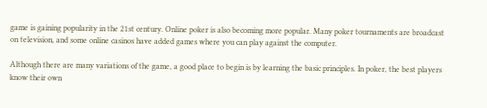game is gaining popularity in the 21st century. Online poker is also becoming more popular. Many poker tournaments are broadcast on television, and some online casinos have added games where you can play against the computer.

Although there are many variations of the game, a good place to begin is by learning the basic principles. In poker, the best players know their own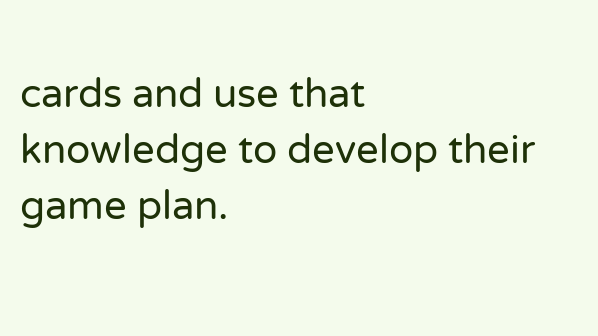cards and use that knowledge to develop their game plan.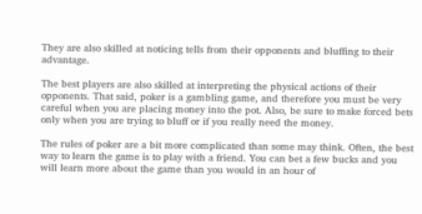They are also skilled at noticing tells from their opponents and bluffing to their advantage.

The best players are also skilled at interpreting the physical actions of their opponents. That said, poker is a gambling game, and therefore you must be very careful when you are placing money into the pot. Also, be sure to make forced bets only when you are trying to bluff or if you really need the money.

The rules of poker are a bit more complicated than some may think. Often, the best way to learn the game is to play with a friend. You can bet a few bucks and you will learn more about the game than you would in an hour of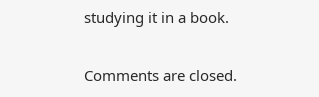studying it in a book.

Comments are closed.